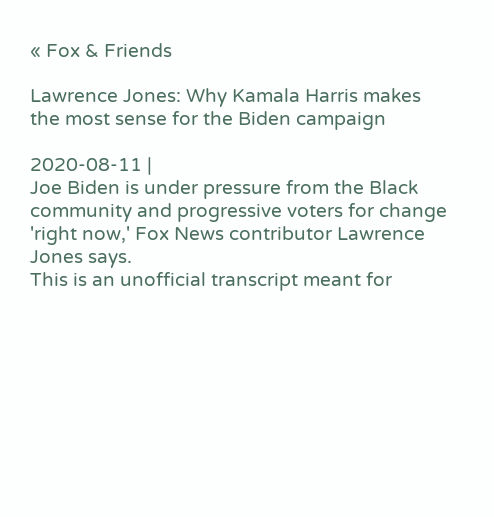« Fox & Friends

Lawrence Jones: Why Kamala Harris makes the most sense for the Biden campaign

2020-08-11 |
Joe Biden is under pressure from the Black community and progressive voters for change 'right now,' Fox News contributor Lawrence Jones says.
This is an unofficial transcript meant for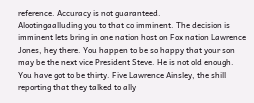reference. Accuracy is not guaranteed.
Alootingaalluding you to that co imminent. The decision is imminent lets bring in one nation host on Fox nation Lawrence Jones, hey there. You happen to be so happy that your son may be the next vice President Steve. He is not old enough. You have got to be thirty. Five Lawrence Ainsley, the shill reporting that they talked to ally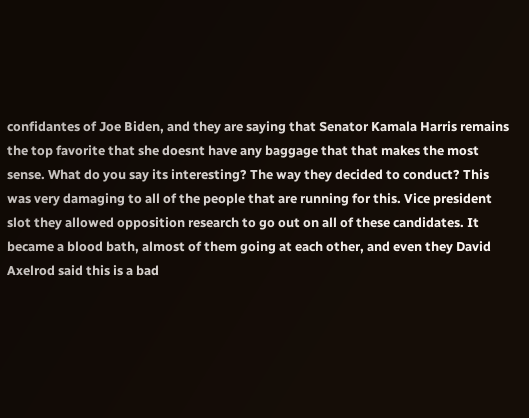confidantes of Joe Biden, and they are saying that Senator Kamala Harris remains the top favorite that she doesnt have any baggage that that makes the most sense. What do you say its interesting? The way they decided to conduct? This was very damaging to all of the people that are running for this. Vice president slot they allowed opposition research to go out on all of these candidates. It became a blood bath, almost of them going at each other, and even they David Axelrod said this is a bad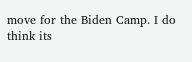move for the Biden Camp. I do think its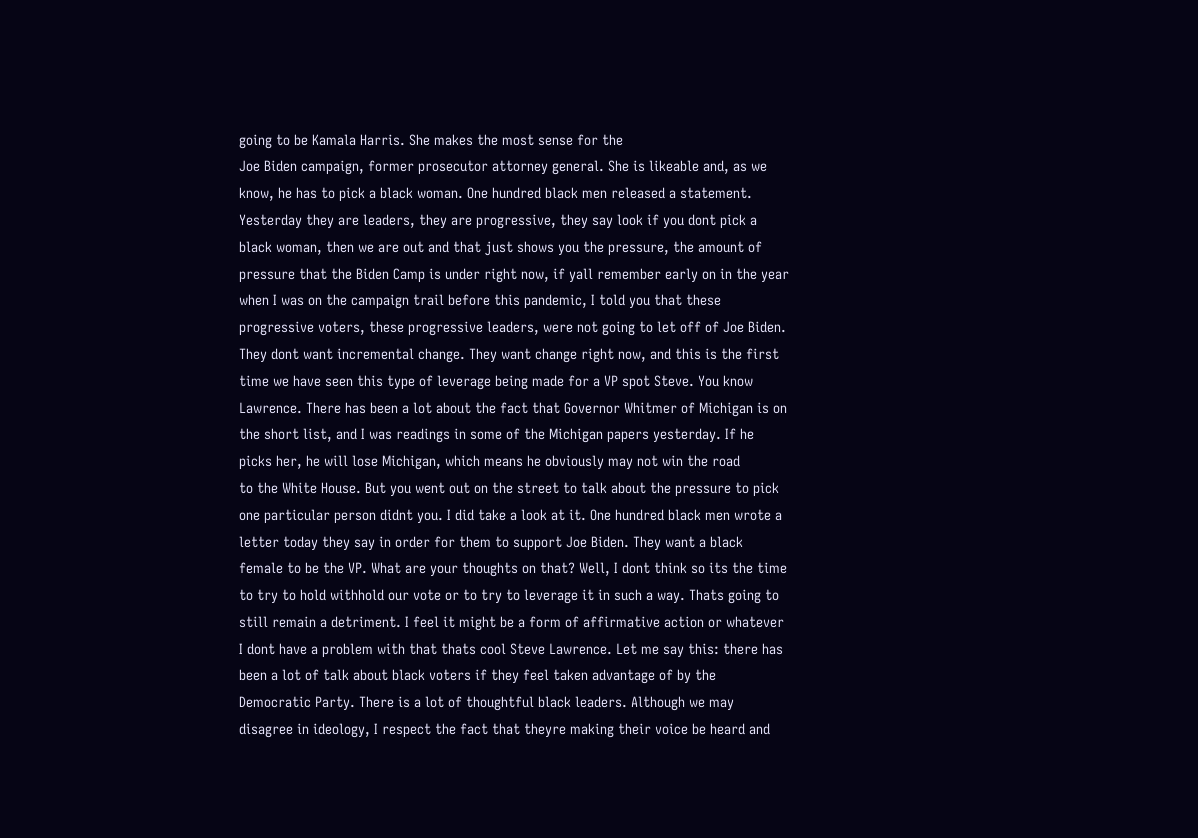going to be Kamala Harris. She makes the most sense for the
Joe Biden campaign, former prosecutor attorney general. She is likeable and, as we know, he has to pick a black woman. One hundred black men released a statement. Yesterday they are leaders, they are progressive, they say look if you dont pick a black woman, then we are out and that just shows you the pressure, the amount of pressure that the Biden Camp is under right now, if yall remember early on in the year when I was on the campaign trail before this pandemic, I told you that these progressive voters, these progressive leaders, were not going to let off of Joe Biden. They dont want incremental change. They want change right now, and this is the first time we have seen this type of leverage being made for a VP spot Steve. You know Lawrence. There has been a lot about the fact that Governor Whitmer of Michigan is on the short list, and I was readings in some of the Michigan papers yesterday. If he picks her, he will lose Michigan, which means he obviously may not win the road
to the White House. But you went out on the street to talk about the pressure to pick one particular person didnt you. I did take a look at it. One hundred black men wrote a letter today they say in order for them to support Joe Biden. They want a black female to be the VP. What are your thoughts on that? Well, I dont think so its the time to try to hold withhold our vote or to try to leverage it in such a way. Thats going to still remain a detriment. I feel it might be a form of affirmative action or whatever I dont have a problem with that thats cool Steve Lawrence. Let me say this: there has been a lot of talk about black voters if they feel taken advantage of by the Democratic Party. There is a lot of thoughtful black leaders. Although we may disagree in ideology, I respect the fact that theyre making their voice be heard and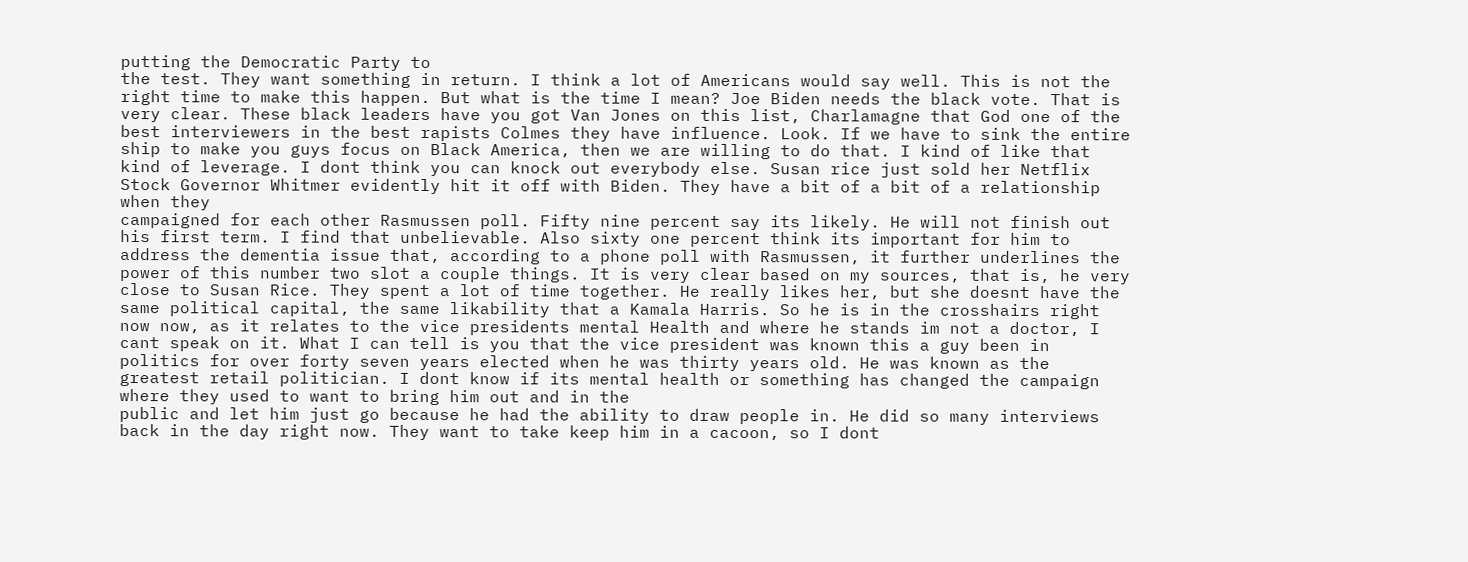putting the Democratic Party to
the test. They want something in return. I think a lot of Americans would say well. This is not the right time to make this happen. But what is the time I mean? Joe Biden needs the black vote. That is very clear. These black leaders have you got Van Jones on this list, Charlamagne that God one of the best interviewers in the best rapists Colmes they have influence. Look. If we have to sink the entire ship to make you guys focus on Black America, then we are willing to do that. I kind of like that kind of leverage. I dont think you can knock out everybody else. Susan rice just sold her Netflix Stock Governor Whitmer evidently hit it off with Biden. They have a bit of a bit of a relationship when they
campaigned for each other Rasmussen poll. Fifty nine percent say its likely. He will not finish out his first term. I find that unbelievable. Also sixty one percent think its important for him to address the dementia issue that, according to a phone poll with Rasmussen, it further underlines the power of this number two slot a couple things. It is very clear based on my sources, that is, he very close to Susan Rice. They spent a lot of time together. He really likes her, but she doesnt have the same political capital, the same likability that a Kamala Harris. So he is in the crosshairs right now now, as it relates to the vice presidents mental Health and where he stands im not a doctor, I cant speak on it. What I can tell is you that the vice president was known this a guy been in politics for over forty seven years elected when he was thirty years old. He was known as the greatest retail politician. I dont know if its mental health or something has changed the campaign where they used to want to bring him out and in the
public and let him just go because he had the ability to draw people in. He did so many interviews back in the day right now. They want to take keep him in a cacoon, so I dont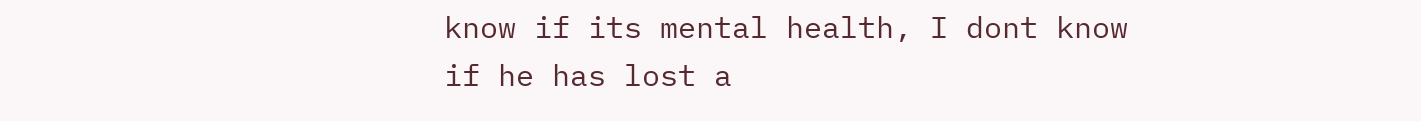know if its mental health, I dont know if he has lost a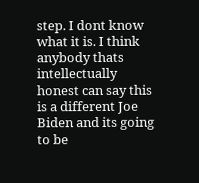step. I dont know what it is. I think anybody thats intellectually honest can say this is a different Joe Biden and its going to be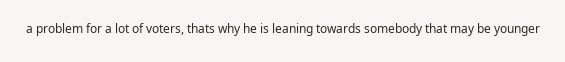a problem for a lot of voters, thats why he is leaning towards somebody that may be younger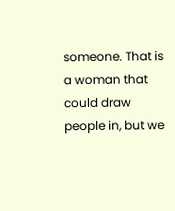someone. That is a woman that could draw people in, but we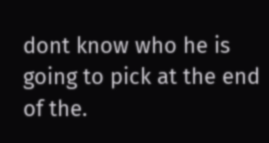dont know who he is going to pick at the end of the.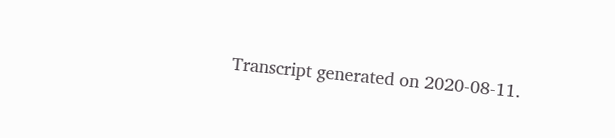Transcript generated on 2020-08-11.